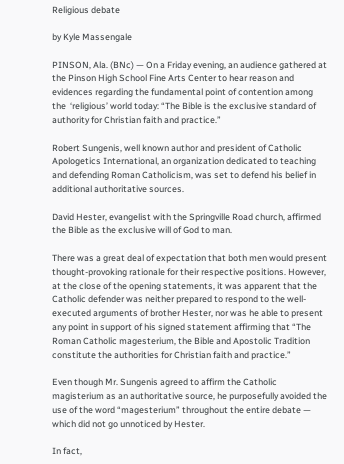Religious debate

by Kyle Massengale

PINSON, Ala. (BNc) — On a Friday evening, an audience gathered at the Pinson High School Fine Arts Center to hear reason and evidences regarding the fundamental point of contention among the  ‘religious’ world today: “The Bible is the exclusive standard of authority for Christian faith and practice.”

Robert Sungenis, well known author and president of Catholic Apologetics International, an organization dedicated to teaching and defending Roman Catholicism, was set to defend his belief in additional authoritative sources.

David Hester, evangelist with the Springville Road church, affirmed the Bible as the exclusive will of God to man.

There was a great deal of expectation that both men would present thought-provoking rationale for their respective positions. However, at the close of the opening statements, it was apparent that the Catholic defender was neither prepared to respond to the well-executed arguments of brother Hester, nor was he able to present any point in support of his signed statement affirming that “The Roman Catholic magesterium, the Bible and Apostolic Tradition constitute the authorities for Christian faith and practice.”

Even though Mr. Sungenis agreed to affirm the Catholic magisterium as an authoritative source, he purposefully avoided the use of the word “magesterium” throughout the entire debate — which did not go unnoticed by Hester.

In fact,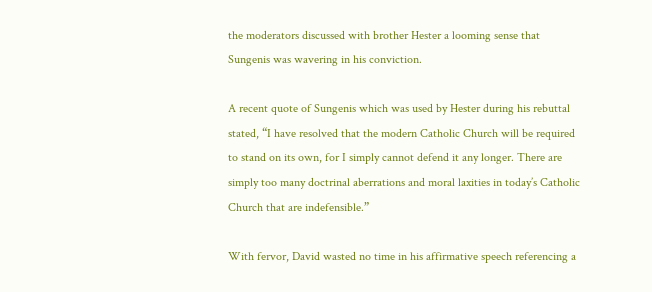the moderators discussed with brother Hester a looming sense that Sungenis was wavering in his conviction.

A recent quote of Sungenis which was used by Hester during his rebuttal stated, “I have resolved that the modern Catholic Church will be required to stand on its own, for I simply cannot defend it any longer. There are simply too many doctrinal aberrations and moral laxities in today’s Catholic Church that are indefensible.”

With fervor, David wasted no time in his affirmative speech referencing a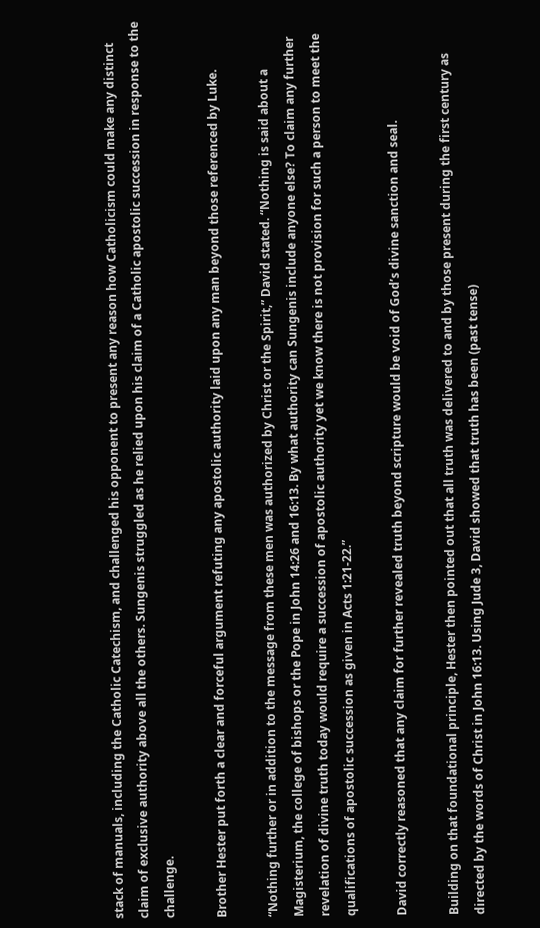stack of manuals, including the Catholic Catechism, and challenged his opponent to present any reason how Catholicism could make any distinct claim of exclusive authority above all the others. Sungenis struggled as he relied upon his claim of a Catholic apostolic succession in response to the challenge.

Brother Hester put forth a clear and forceful argument refuting any apostolic authority laid upon any man beyond those referenced by Luke.

“Nothing further or in addition to the message from these men was authorized by Christ or the Spirit,” David stated. “Nothing is said about a Magisterium, the college of bishops or the Pope in John 14:26 and 16:13. By what authority can Sungenis include anyone else? To claim any further revelation of divine truth today would require a succession of apostolic authority yet we know there is not provision for such a person to meet the qualifications of apostolic succession as given in Acts 1:21-22.”

David correctly reasoned that any claim for further revealed truth beyond scripture would be void of God’s divine sanction and seal.

Building on that foundational principle, Hester then pointed out that all truth was delivered to and by those present during the first century as directed by the words of Christ in John 16:13. Using Jude 3, David showed that truth has been (past tense)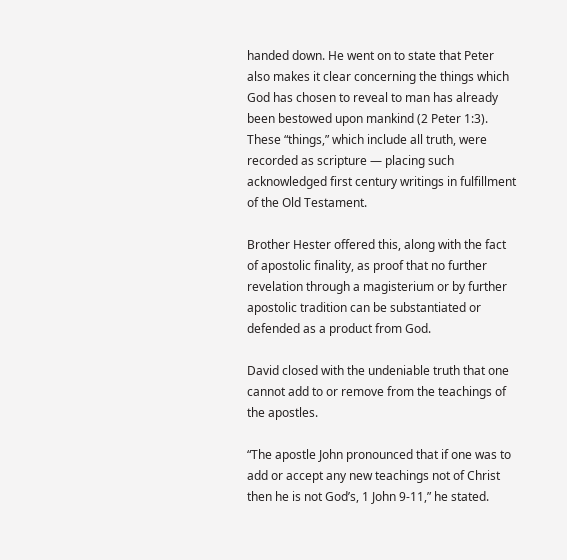handed down. He went on to state that Peter also makes it clear concerning the things which God has chosen to reveal to man has already been bestowed upon mankind (2 Peter 1:3). These “things,” which include all truth, were recorded as scripture — placing such acknowledged first century writings in fulfillment of the Old Testament.

Brother Hester offered this, along with the fact of apostolic finality, as proof that no further revelation through a magisterium or by further apostolic tradition can be substantiated or defended as a product from God.

David closed with the undeniable truth that one cannot add to or remove from the teachings of the apostles.

“The apostle John pronounced that if one was to add or accept any new teachings not of Christ then he is not God’s, 1 John 9-11,” he stated.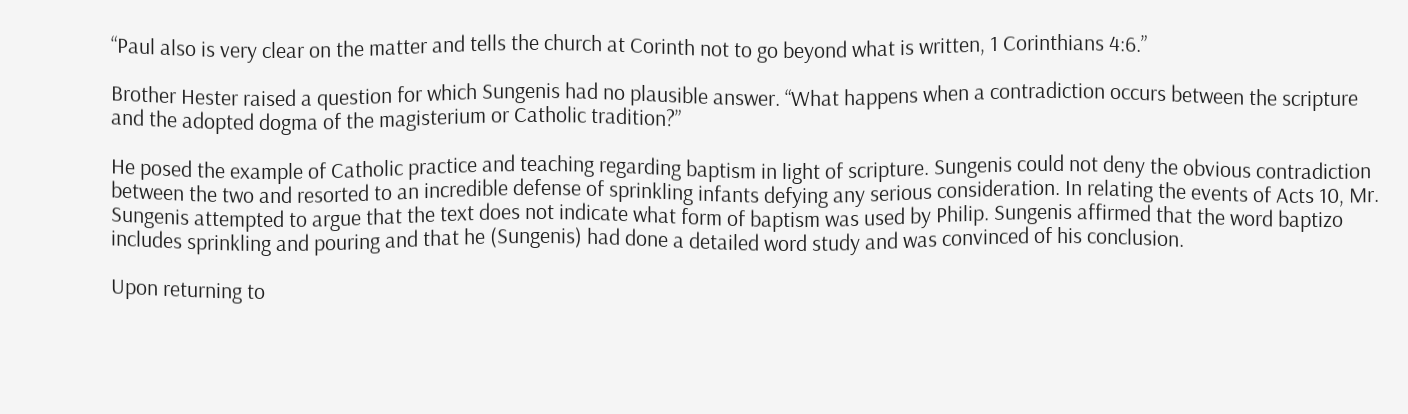“Paul also is very clear on the matter and tells the church at Corinth not to go beyond what is written, 1 Corinthians 4:6.”

Brother Hester raised a question for which Sungenis had no plausible answer. “What happens when a contradiction occurs between the scripture and the adopted dogma of the magisterium or Catholic tradition?”

He posed the example of Catholic practice and teaching regarding baptism in light of scripture. Sungenis could not deny the obvious contradiction between the two and resorted to an incredible defense of sprinkling infants defying any serious consideration. In relating the events of Acts 10, Mr. Sungenis attempted to argue that the text does not indicate what form of baptism was used by Philip. Sungenis affirmed that the word baptizo includes sprinkling and pouring and that he (Sungenis) had done a detailed word study and was convinced of his conclusion.

Upon returning to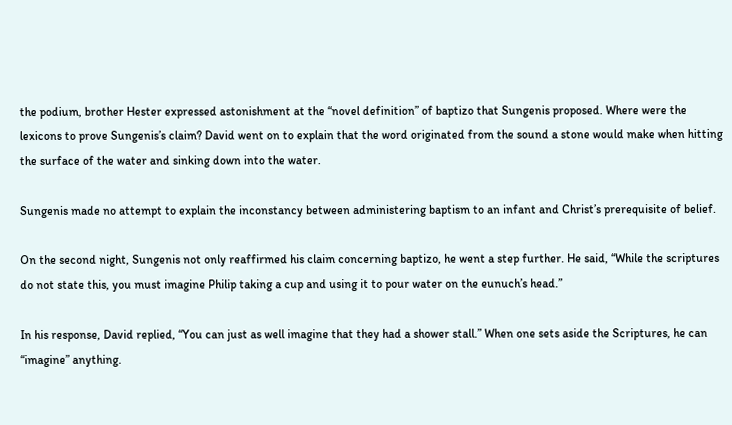the podium, brother Hester expressed astonishment at the “novel definition” of baptizo that Sungenis proposed. Where were the lexicons to prove Sungenis’s claim? David went on to explain that the word originated from the sound a stone would make when hitting the surface of the water and sinking down into the water.

Sungenis made no attempt to explain the inconstancy between administering baptism to an infant and Christ’s prerequisite of belief.

On the second night, Sungenis not only reaffirmed his claim concerning baptizo, he went a step further. He said, “While the scriptures do not state this, you must imagine Philip taking a cup and using it to pour water on the eunuch’s head.”

In his response, David replied, “You can just as well imagine that they had a shower stall.” When one sets aside the Scriptures, he can “imagine” anything.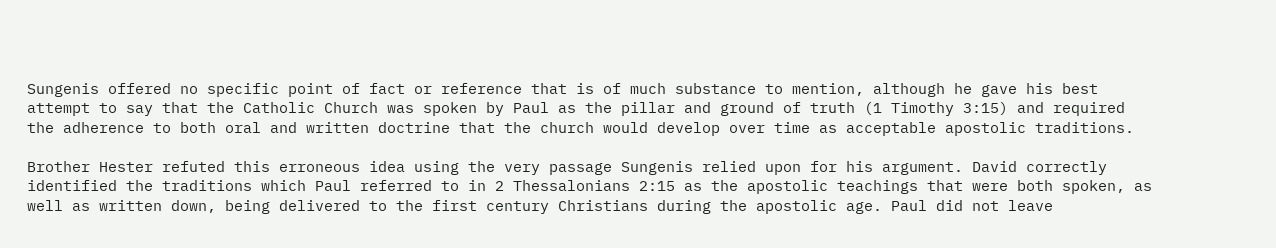Sungenis offered no specific point of fact or reference that is of much substance to mention, although he gave his best attempt to say that the Catholic Church was spoken by Paul as the pillar and ground of truth (1 Timothy 3:15) and required the adherence to both oral and written doctrine that the church would develop over time as acceptable apostolic traditions.

Brother Hester refuted this erroneous idea using the very passage Sungenis relied upon for his argument. David correctly identified the traditions which Paul referred to in 2 Thessalonians 2:15 as the apostolic teachings that were both spoken, as well as written down, being delivered to the first century Christians during the apostolic age. Paul did not leave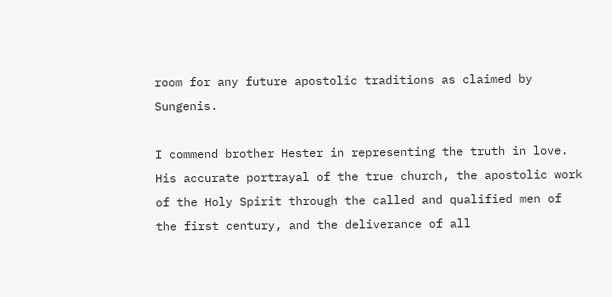room for any future apostolic traditions as claimed by Sungenis.

I commend brother Hester in representing the truth in love.  His accurate portrayal of the true church, the apostolic work of the Holy Spirit through the called and qualified men of the first century, and the deliverance of all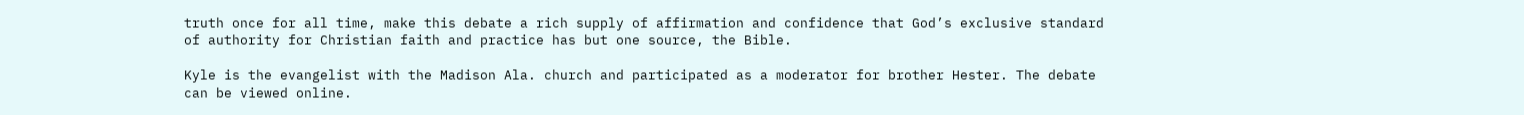truth once for all time, make this debate a rich supply of affirmation and confidence that God’s exclusive standard of authority for Christian faith and practice has but one source, the Bible.

Kyle is the evangelist with the Madison Ala. church and participated as a moderator for brother Hester. The debate can be viewed online.